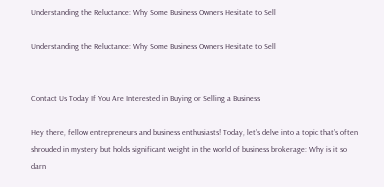Understanding the Reluctance: Why Some Business Owners Hesitate to Sell

Understanding the Reluctance: Why Some Business Owners Hesitate to Sell


Contact Us Today If You Are Interested in Buying or Selling a Business

Hey there, fellow entrepreneurs and business enthusiasts! Today, let’s delve into a topic that’s often shrouded in mystery but holds significant weight in the world of business brokerage: Why is it so darn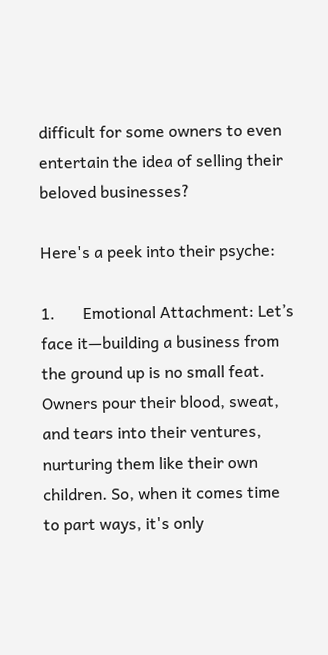difficult for some owners to even entertain the idea of selling their beloved businesses?

Here's a peek into their psyche:

1.       Emotional Attachment: Let’s face it—building a business from the ground up is no small feat. Owners pour their blood, sweat, and tears into their ventures, nurturing them like their own children. So, when it comes time to part ways, it's only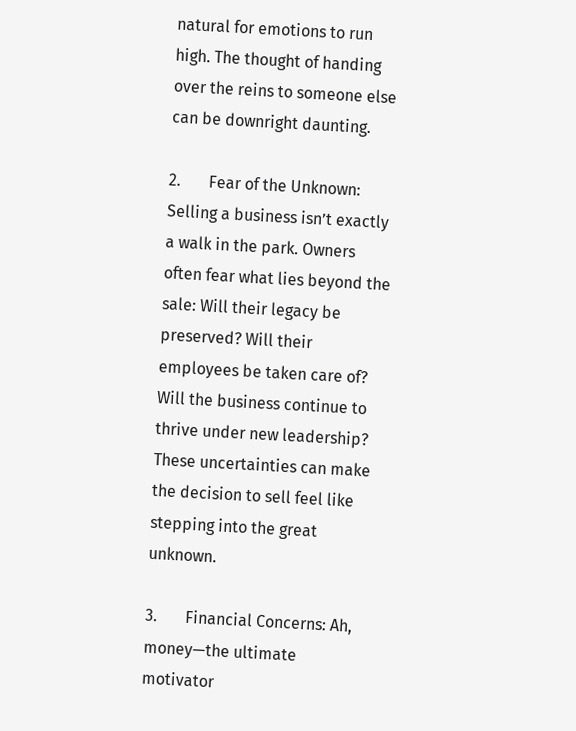natural for emotions to run high. The thought of handing over the reins to someone else can be downright daunting.

2.       Fear of the Unknown: Selling a business isn’t exactly a walk in the park. Owners often fear what lies beyond the sale: Will their legacy be preserved? Will their employees be taken care of? Will the business continue to thrive under new leadership? These uncertainties can make the decision to sell feel like stepping into the great unknown.

3.       Financial Concerns: Ah, money—the ultimate motivator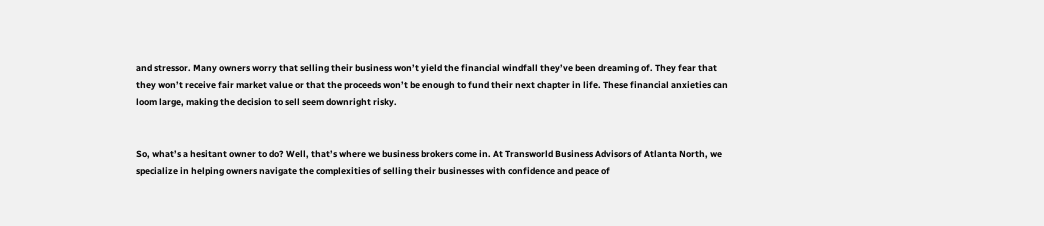and stressor. Many owners worry that selling their business won’t yield the financial windfall they’ve been dreaming of. They fear that they won’t receive fair market value or that the proceeds won’t be enough to fund their next chapter in life. These financial anxieties can loom large, making the decision to sell seem downright risky.


So, what’s a hesitant owner to do? Well, that’s where we business brokers come in. At Transworld Business Advisors of Atlanta North, we specialize in helping owners navigate the complexities of selling their businesses with confidence and peace of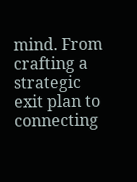mind. From crafting a strategic exit plan to connecting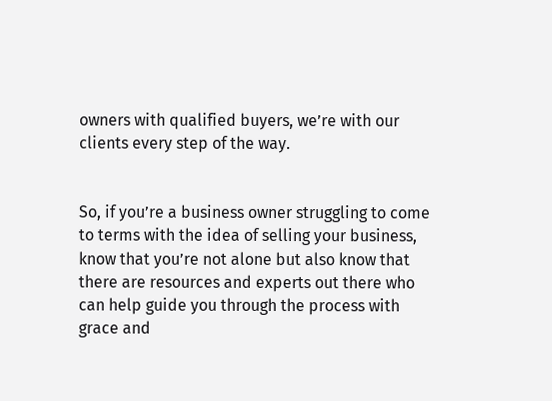owners with qualified buyers, we’re with our clients every step of the way.


So, if you’re a business owner struggling to come to terms with the idea of selling your business, know that you’re not alone but also know that there are resources and experts out there who can help guide you through the process with grace and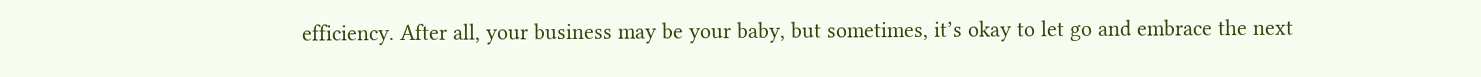efficiency. After all, your business may be your baby, but sometimes, it’s okay to let go and embrace the next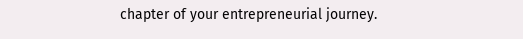chapter of your entrepreneurial journey.